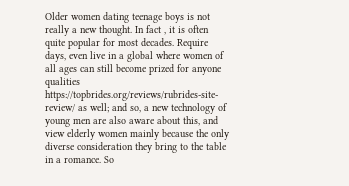Older women dating teenage boys is not really a new thought. In fact , it is often quite popular for most decades. Require days, even live in a global where women of all ages can still become prized for anyone qualities https://topbrides.org/reviews/rubrides-site-review/ as well; and so, a new technology of young men are also aware about this, and view elderly women mainly because the only diverse consideration they bring to the table in a romance. So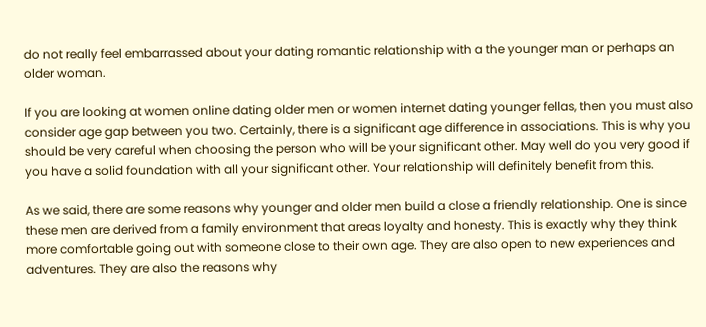do not really feel embarrassed about your dating romantic relationship with a the younger man or perhaps an older woman.

If you are looking at women online dating older men or women internet dating younger fellas, then you must also consider age gap between you two. Certainly, there is a significant age difference in associations. This is why you should be very careful when choosing the person who will be your significant other. May well do you very good if you have a solid foundation with all your significant other. Your relationship will definitely benefit from this.

As we said, there are some reasons why younger and older men build a close a friendly relationship. One is since these men are derived from a family environment that areas loyalty and honesty. This is exactly why they think more comfortable going out with someone close to their own age. They are also open to new experiences and adventures. They are also the reasons why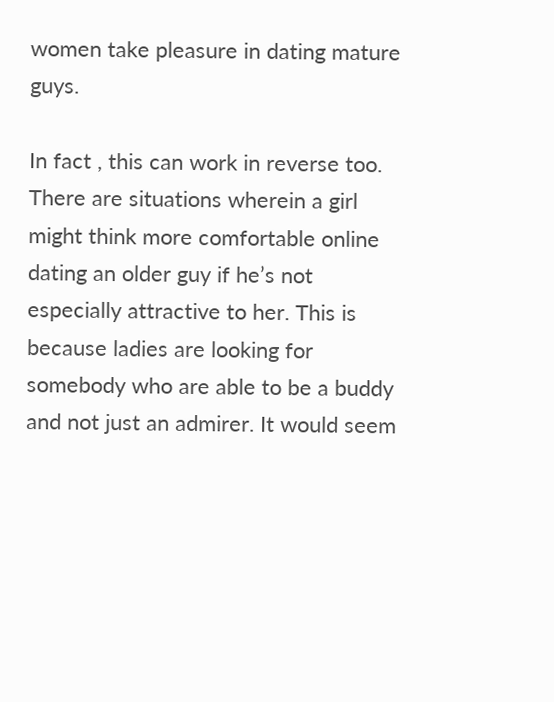women take pleasure in dating mature guys.

In fact , this can work in reverse too. There are situations wherein a girl might think more comfortable online dating an older guy if he’s not especially attractive to her. This is because ladies are looking for somebody who are able to be a buddy and not just an admirer. It would seem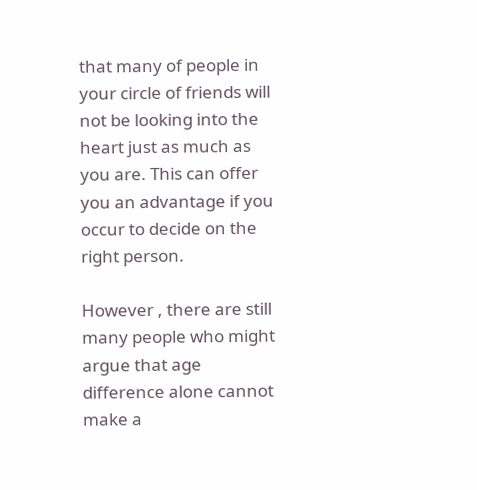that many of people in your circle of friends will not be looking into the heart just as much as you are. This can offer you an advantage if you occur to decide on the right person.

However , there are still many people who might argue that age difference alone cannot make a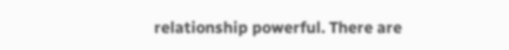relationship powerful. There are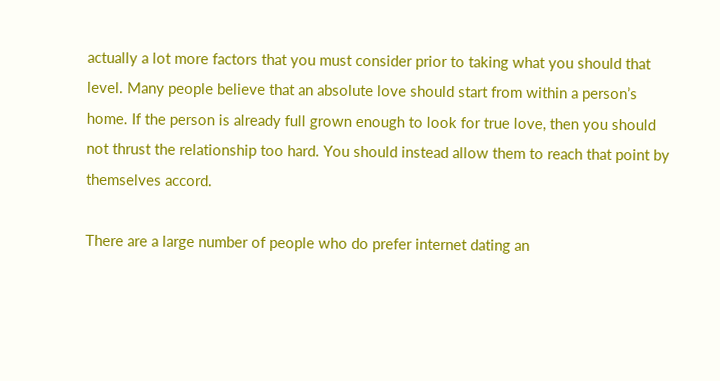actually a lot more factors that you must consider prior to taking what you should that level. Many people believe that an absolute love should start from within a person’s home. If the person is already full grown enough to look for true love, then you should not thrust the relationship too hard. You should instead allow them to reach that point by themselves accord.

There are a large number of people who do prefer internet dating an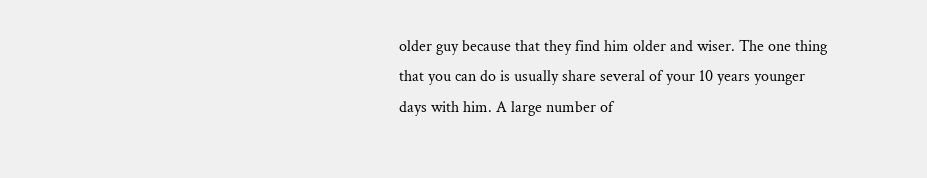older guy because that they find him older and wiser. The one thing that you can do is usually share several of your 10 years younger days with him. A large number of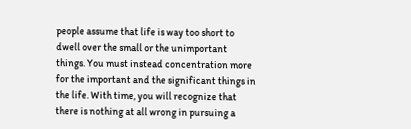people assume that life is way too short to dwell over the small or the unimportant things. You must instead concentration more for the important and the significant things in the life. With time, you will recognize that there is nothing at all wrong in pursuing a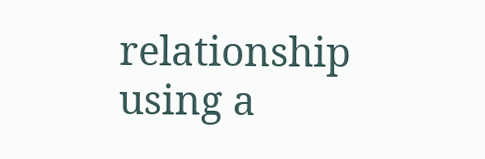relationship using a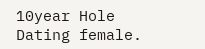10year Hole Dating female.